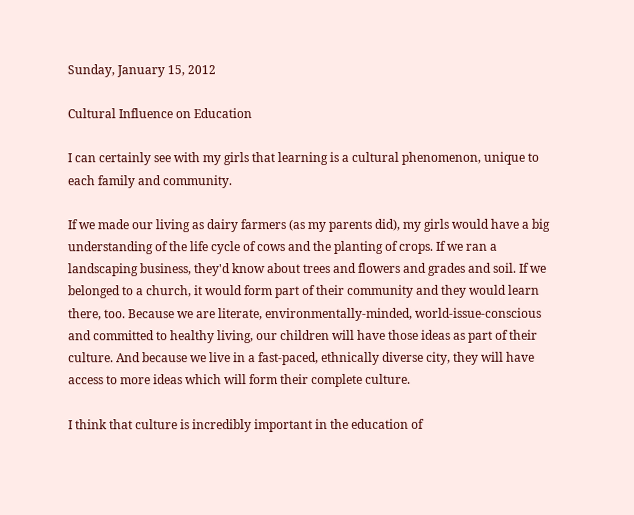Sunday, January 15, 2012

Cultural Influence on Education

I can certainly see with my girls that learning is a cultural phenomenon, unique to each family and community.

If we made our living as dairy farmers (as my parents did), my girls would have a big understanding of the life cycle of cows and the planting of crops. If we ran a landscaping business, they'd know about trees and flowers and grades and soil. If we belonged to a church, it would form part of their community and they would learn there, too. Because we are literate, environmentally-minded, world-issue-conscious and committed to healthy living, our children will have those ideas as part of their culture. And because we live in a fast-paced, ethnically diverse city, they will have access to more ideas which will form their complete culture.

I think that culture is incredibly important in the education of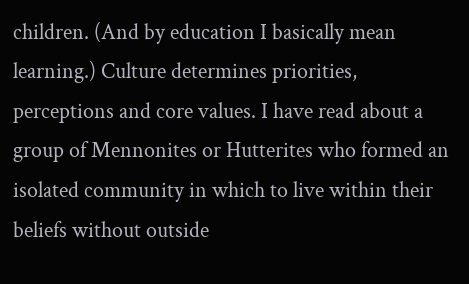children. (And by education I basically mean learning.) Culture determines priorities, perceptions and core values. I have read about a group of Mennonites or Hutterites who formed an isolated community in which to live within their beliefs without outside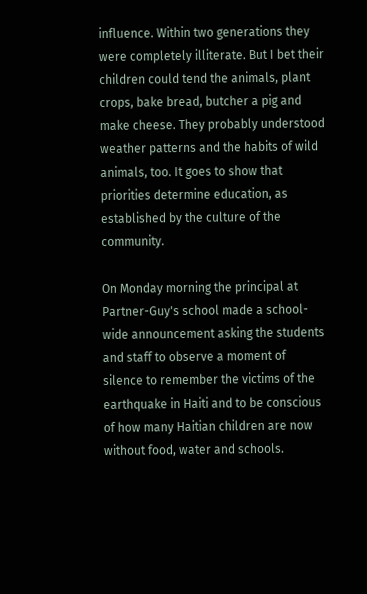influence. Within two generations they were completely illiterate. But I bet their children could tend the animals, plant crops, bake bread, butcher a pig and make cheese. They probably understood weather patterns and the habits of wild animals, too. It goes to show that priorities determine education, as established by the culture of the community.

On Monday morning the principal at Partner-Guy's school made a school-wide announcement asking the students and staff to observe a moment of silence to remember the victims of the earthquake in Haiti and to be conscious of how many Haitian children are now without food, water and schools.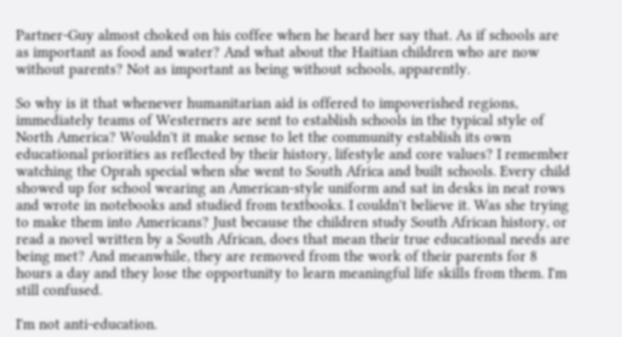Partner-Guy almost choked on his coffee when he heard her say that. As if schools are as important as food and water? And what about the Haitian children who are now without parents? Not as important as being without schools, apparently.

So why is it that whenever humanitarian aid is offered to impoverished regions, immediately teams of Westerners are sent to establish schools in the typical style of North America? Wouldn't it make sense to let the community establish its own educational priorities as reflected by their history, lifestyle and core values? I remember watching the Oprah special when she went to South Africa and built schools. Every child showed up for school wearing an American-style uniform and sat in desks in neat rows and wrote in notebooks and studied from textbooks. I couldn't believe it. Was she trying to make them into Americans? Just because the children study South African history, or read a novel written by a South African, does that mean their true educational needs are being met? And meanwhile, they are removed from the work of their parents for 8 hours a day and they lose the opportunity to learn meaningful life skills from them. I'm still confused.

I'm not anti-education.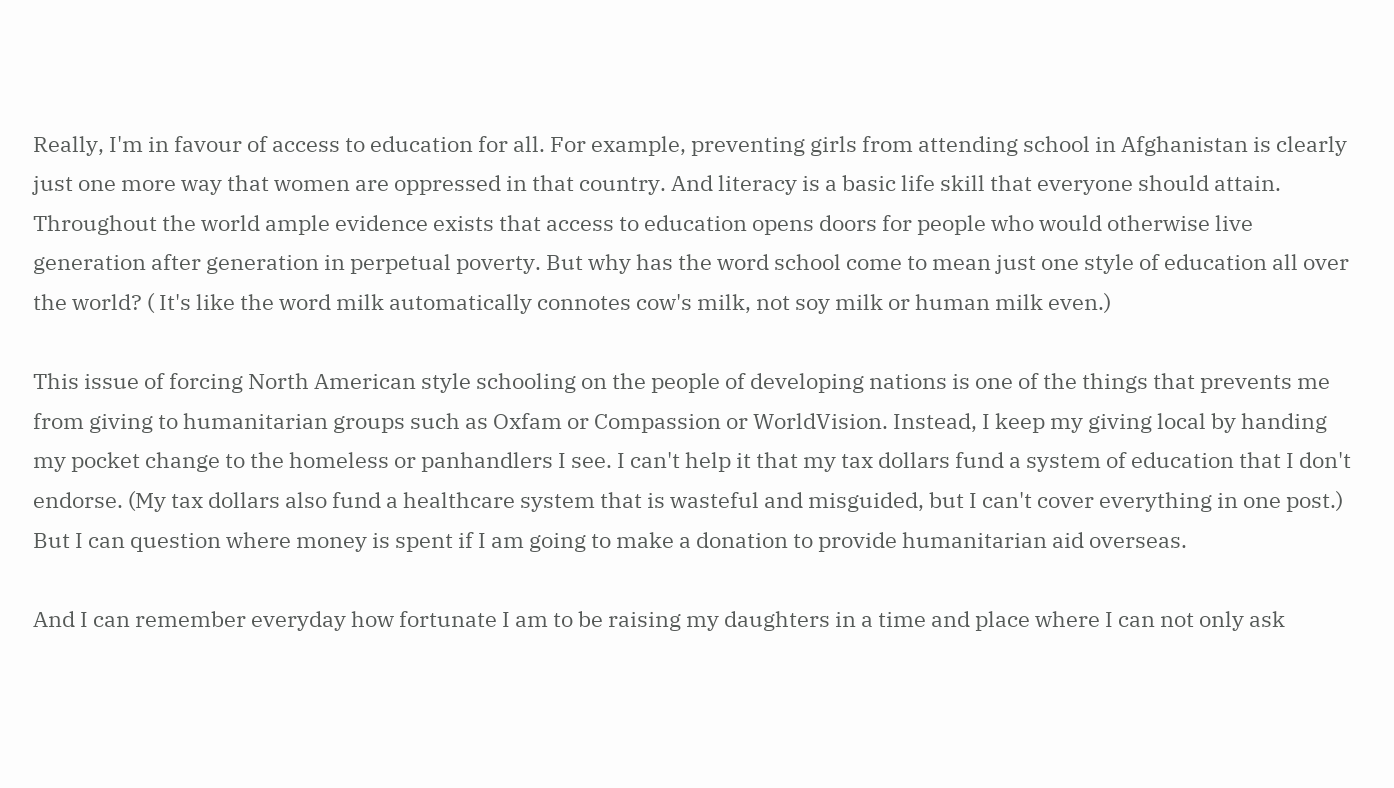Really, I'm in favour of access to education for all. For example, preventing girls from attending school in Afghanistan is clearly just one more way that women are oppressed in that country. And literacy is a basic life skill that everyone should attain. Throughout the world ample evidence exists that access to education opens doors for people who would otherwise live generation after generation in perpetual poverty. But why has the word school come to mean just one style of education all over the world? ( It's like the word milk automatically connotes cow's milk, not soy milk or human milk even.)

This issue of forcing North American style schooling on the people of developing nations is one of the things that prevents me from giving to humanitarian groups such as Oxfam or Compassion or WorldVision. Instead, I keep my giving local by handing my pocket change to the homeless or panhandlers I see. I can't help it that my tax dollars fund a system of education that I don't endorse. (My tax dollars also fund a healthcare system that is wasteful and misguided, but I can't cover everything in one post.) But I can question where money is spent if I am going to make a donation to provide humanitarian aid overseas.

And I can remember everyday how fortunate I am to be raising my daughters in a time and place where I can not only ask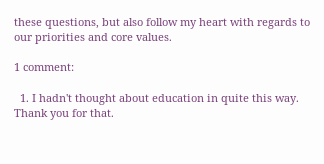these questions, but also follow my heart with regards to our priorities and core values.

1 comment:

  1. I hadn't thought about education in quite this way. Thank you for that.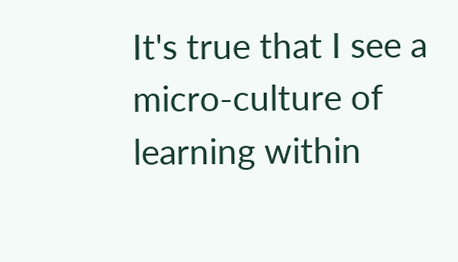It's true that I see a micro-culture of learning within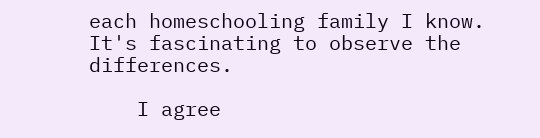each homeschooling family I know. It's fascinating to observe the differences.

    I agree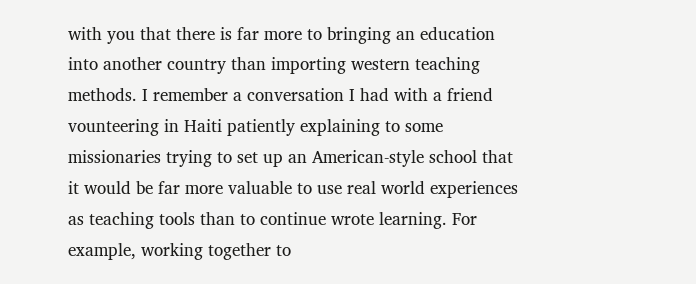with you that there is far more to bringing an education into another country than importing western teaching methods. I remember a conversation I had with a friend vounteering in Haiti patiently explaining to some missionaries trying to set up an American-style school that it would be far more valuable to use real world experiences as teaching tools than to continue wrote learning. For example, working together to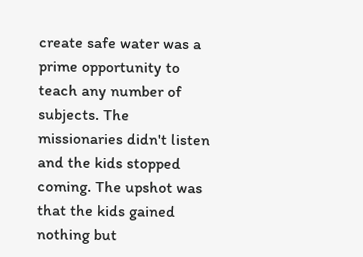create safe water was a prime opportunity to teach any number of subjects. The missionaries didn't listen and the kids stopped coming. The upshot was that the kids gained nothing but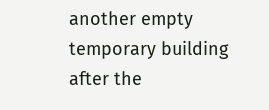another empty temporary building after the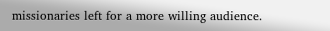missionaries left for a more willing audience.